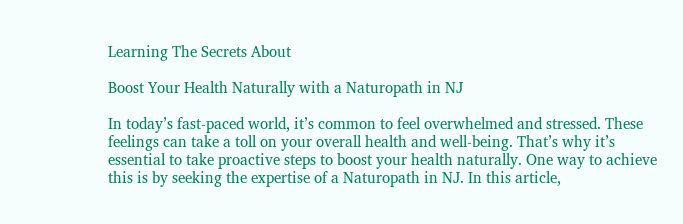Learning The Secrets About

Boost Your Health Naturally with a Naturopath in NJ

In today’s fast-paced world, it’s common to feel overwhelmed and stressed. These feelings can take a toll on your overall health and well-being. That’s why it’s essential to take proactive steps to boost your health naturally. One way to achieve this is by seeking the expertise of a Naturopath in NJ. In this article,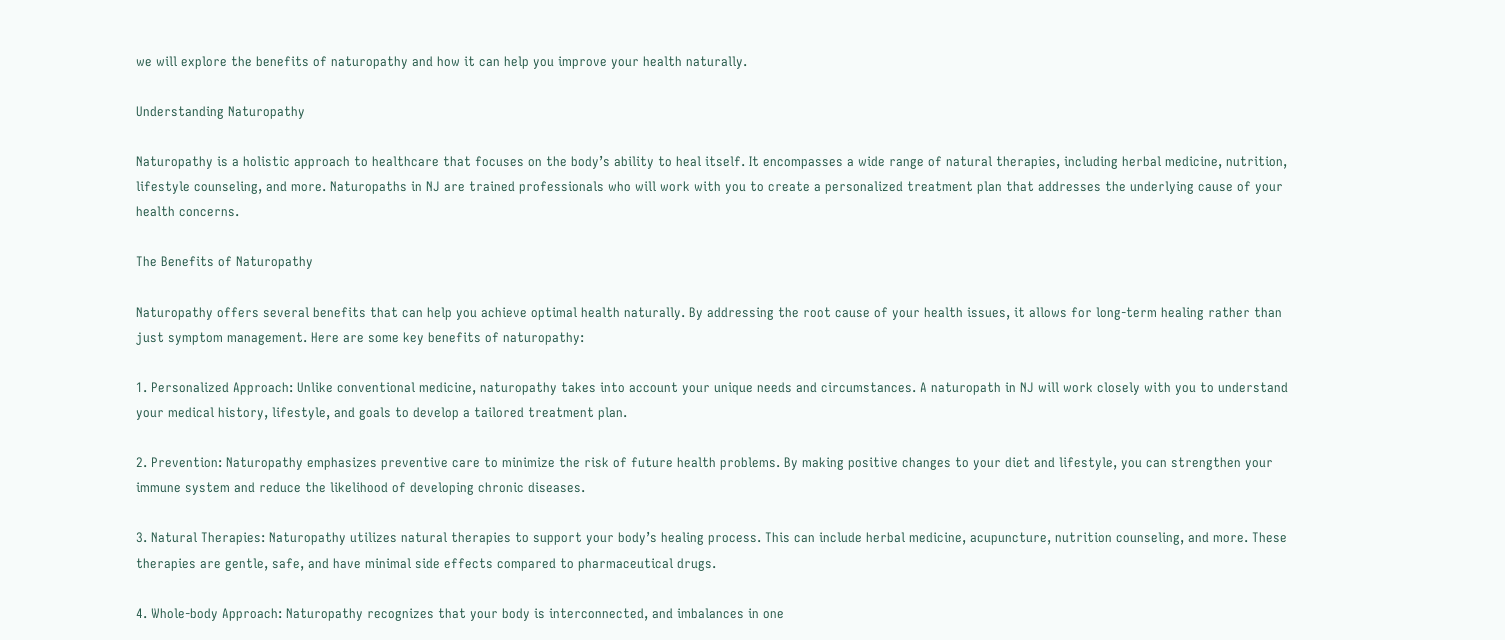we will explore the benefits of naturopathy and how it can help you improve your health naturally.

Understanding Naturopathy

Naturopathy is a holistic approach to healthcare that focuses on the body’s ability to heal itself. It encompasses a wide range of natural therapies, including herbal medicine, nutrition, lifestyle counseling, and more. Naturopaths in NJ are trained professionals who will work with you to create a personalized treatment plan that addresses the underlying cause of your health concerns.

The Benefits of Naturopathy

Naturopathy offers several benefits that can help you achieve optimal health naturally. By addressing the root cause of your health issues, it allows for long-term healing rather than just symptom management. Here are some key benefits of naturopathy:

1. Personalized Approach: Unlike conventional medicine, naturopathy takes into account your unique needs and circumstances. A naturopath in NJ will work closely with you to understand your medical history, lifestyle, and goals to develop a tailored treatment plan.

2. Prevention: Naturopathy emphasizes preventive care to minimize the risk of future health problems. By making positive changes to your diet and lifestyle, you can strengthen your immune system and reduce the likelihood of developing chronic diseases.

3. Natural Therapies: Naturopathy utilizes natural therapies to support your body’s healing process. This can include herbal medicine, acupuncture, nutrition counseling, and more. These therapies are gentle, safe, and have minimal side effects compared to pharmaceutical drugs.

4. Whole-body Approach: Naturopathy recognizes that your body is interconnected, and imbalances in one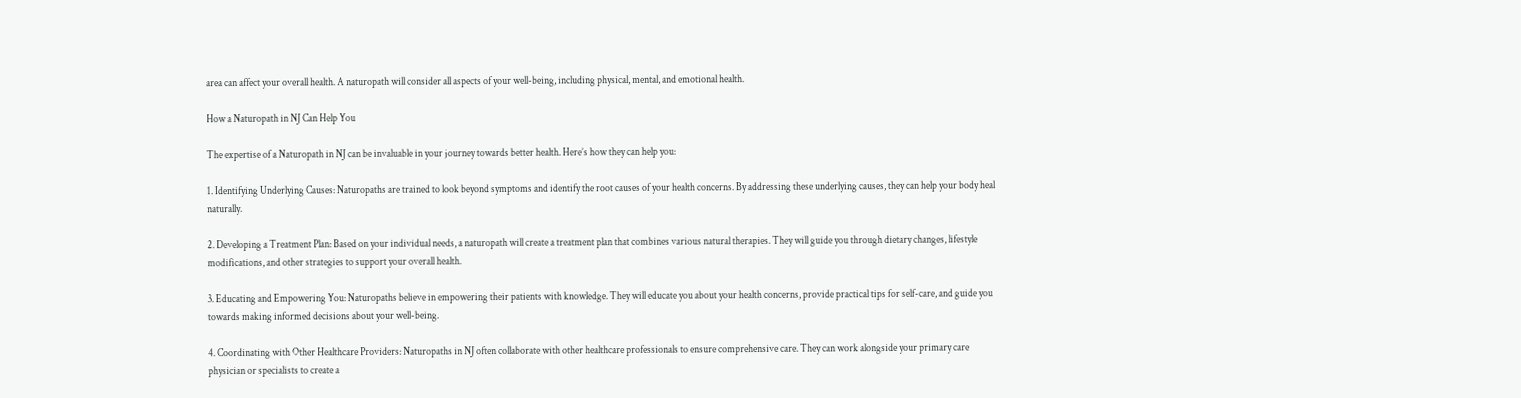area can affect your overall health. A naturopath will consider all aspects of your well-being, including physical, mental, and emotional health.

How a Naturopath in NJ Can Help You

The expertise of a Naturopath in NJ can be invaluable in your journey towards better health. Here’s how they can help you:

1. Identifying Underlying Causes: Naturopaths are trained to look beyond symptoms and identify the root causes of your health concerns. By addressing these underlying causes, they can help your body heal naturally.

2. Developing a Treatment Plan: Based on your individual needs, a naturopath will create a treatment plan that combines various natural therapies. They will guide you through dietary changes, lifestyle modifications, and other strategies to support your overall health.

3. Educating and Empowering You: Naturopaths believe in empowering their patients with knowledge. They will educate you about your health concerns, provide practical tips for self-care, and guide you towards making informed decisions about your well-being.

4. Coordinating with Other Healthcare Providers: Naturopaths in NJ often collaborate with other healthcare professionals to ensure comprehensive care. They can work alongside your primary care physician or specialists to create a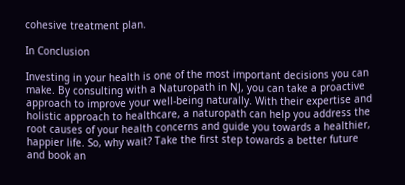cohesive treatment plan.

In Conclusion

Investing in your health is one of the most important decisions you can make. By consulting with a Naturopath in NJ, you can take a proactive approach to improve your well-being naturally. With their expertise and holistic approach to healthcare, a naturopath can help you address the root causes of your health concerns and guide you towards a healthier, happier life. So, why wait? Take the first step towards a better future and book an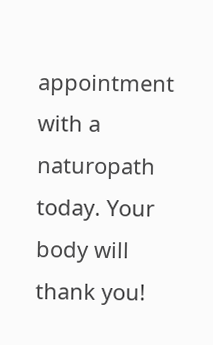appointment with a naturopath today. Your body will thank you!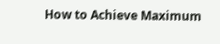How to Achieve Maximum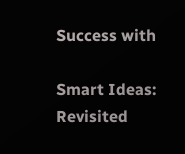Success with

Smart Ideas: Revisited